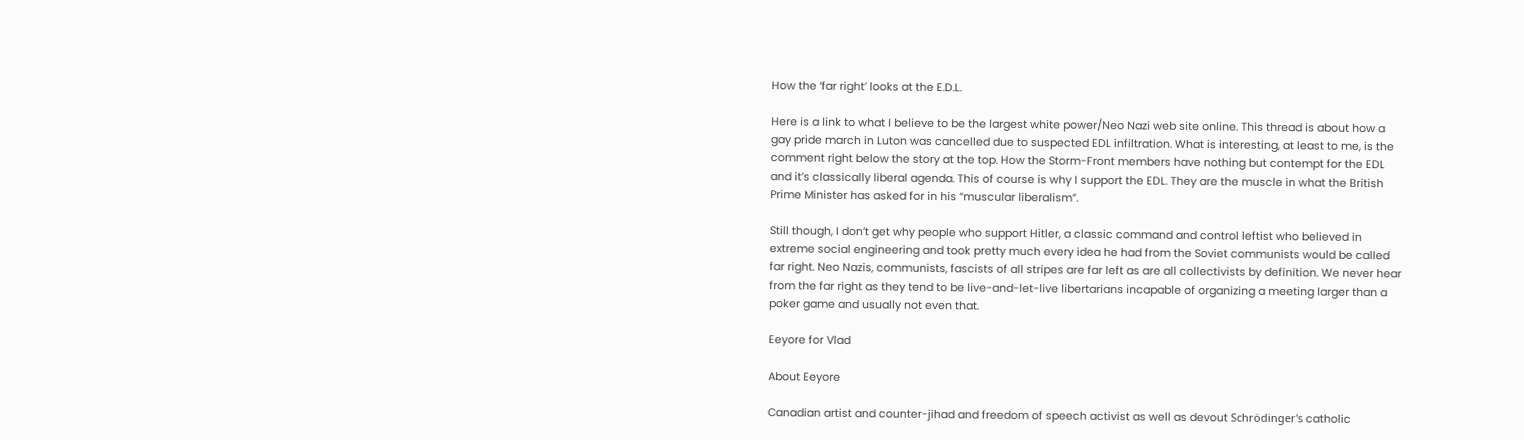How the ‘far right’ looks at the E.D.L.

Here is a link to what I believe to be the largest white power/Neo Nazi web site online. This thread is about how a gay pride march in Luton was cancelled due to suspected EDL infiltration. What is interesting, at least to me, is the comment right below the story at the top. How the Storm-Front members have nothing but contempt for the EDL and it’s classically liberal agenda. This of course is why I support the EDL. They are the muscle in what the British Prime Minister has asked for in his “muscular liberalism”.

Still though, I don’t get why people who support Hitler, a classic command and control leftist who believed in extreme social engineering and took pretty much every idea he had from the Soviet communists would be called far right. Neo Nazis, communists, fascists of all stripes are far left as are all collectivists by definition. We never hear from the far right as they tend to be live-and-let-live libertarians incapable of organizing a meeting larger than a poker game and usually not even that.

Eeyore for Vlad

About Eeyore

Canadian artist and counter-jihad and freedom of speech activist as well as devout Schrödinger's catholic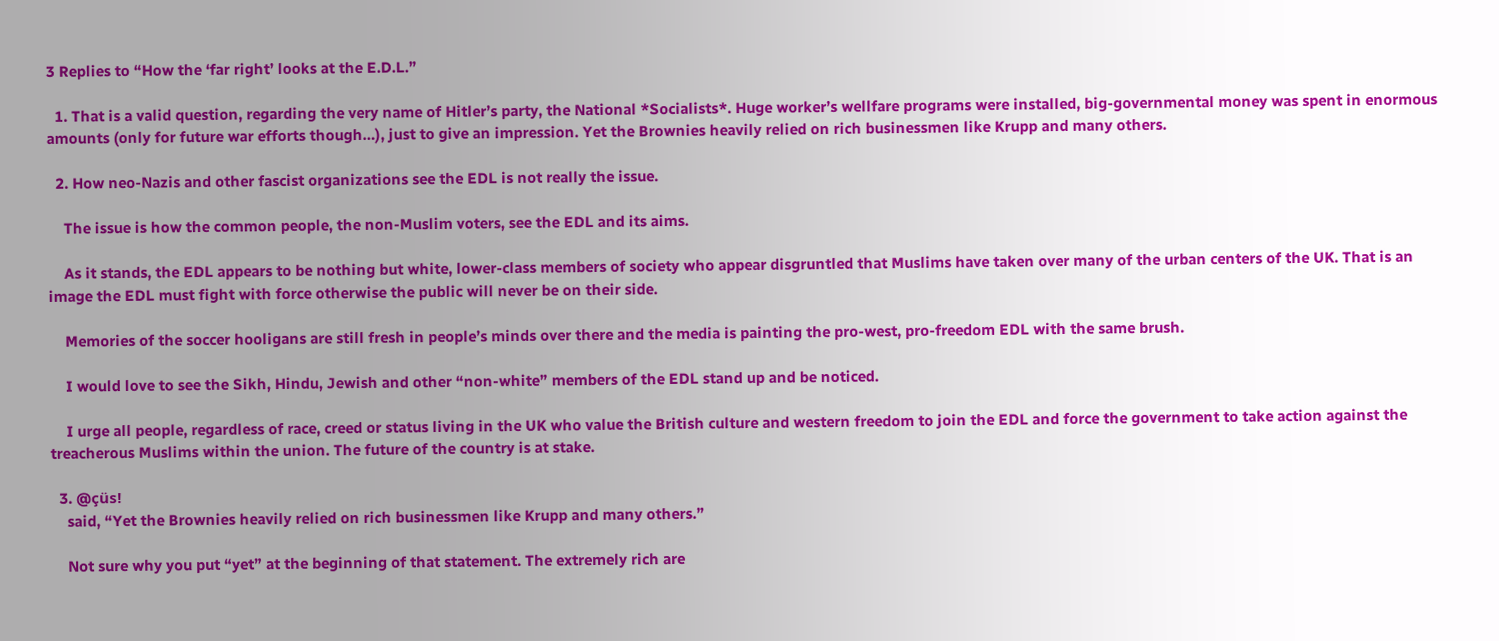3 Replies to “How the ‘far right’ looks at the E.D.L.”

  1. That is a valid question, regarding the very name of Hitler’s party, the National *Socialists*. Huge worker’s wellfare programs were installed, big-governmental money was spent in enormous amounts (only for future war efforts though…), just to give an impression. Yet the Brownies heavily relied on rich businessmen like Krupp and many others.

  2. How neo-Nazis and other fascist organizations see the EDL is not really the issue.

    The issue is how the common people, the non-Muslim voters, see the EDL and its aims.

    As it stands, the EDL appears to be nothing but white, lower-class members of society who appear disgruntled that Muslims have taken over many of the urban centers of the UK. That is an image the EDL must fight with force otherwise the public will never be on their side.

    Memories of the soccer hooligans are still fresh in people’s minds over there and the media is painting the pro-west, pro-freedom EDL with the same brush.

    I would love to see the Sikh, Hindu, Jewish and other “non-white” members of the EDL stand up and be noticed.

    I urge all people, regardless of race, creed or status living in the UK who value the British culture and western freedom to join the EDL and force the government to take action against the treacherous Muslims within the union. The future of the country is at stake.

  3. @çüs!
    said, “Yet the Brownies heavily relied on rich businessmen like Krupp and many others.”

    Not sure why you put “yet” at the beginning of that statement. The extremely rich are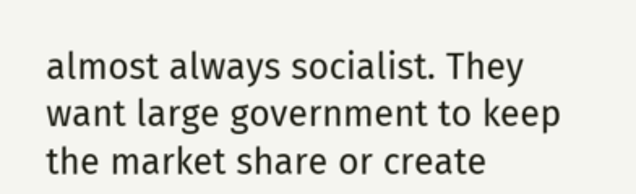almost always socialist. They want large government to keep the market share or create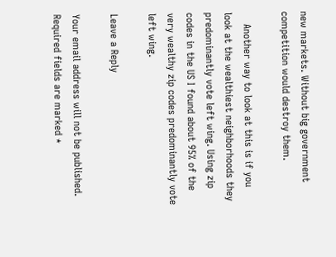new markets. Without big government competition would destroy them.

    Another way to look at this is if you look at the wealthiest neighborhoods they predominantly vote left wing. Using zip codes in the US I found about 95% of the very wealthy zip codes predominantly vote left wing.

Leave a Reply

Your email address will not be published. Required fields are marked *